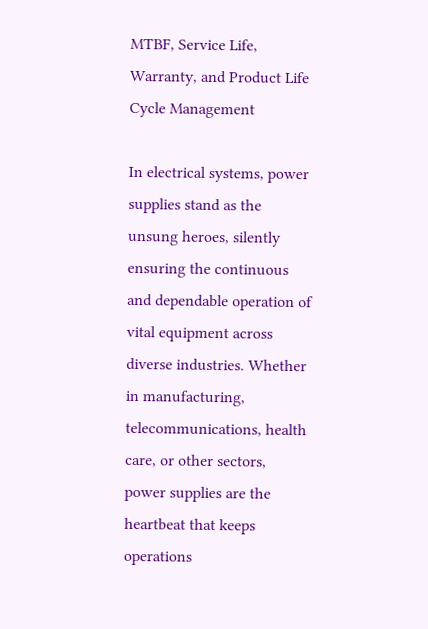MTBF, Service Life, Warranty, and Product Life Cycle Management

In electrical systems, power supplies stand as the unsung heroes, silently ensuring the continuous and dependable operation of vital equipment across diverse industries. Whether in manufacturing, telecommunications, health care, or other sectors, power supplies are the heartbeat that keeps operations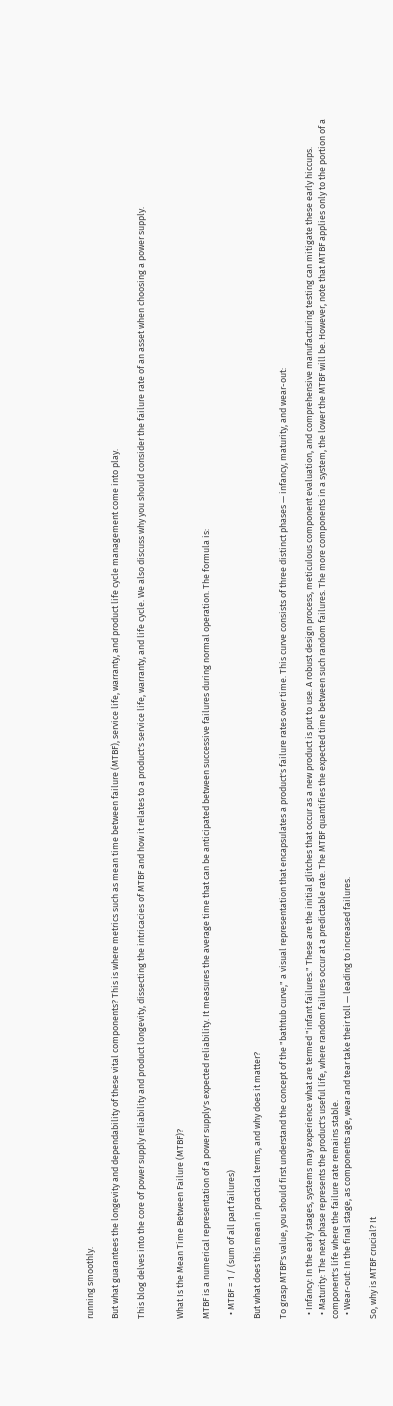running smoothly.

But what guarantees the longevity and dependability of these vital components? This is where metrics such as mean time between failure (MTBF), service life, warranty, and product life cycle management come into play.

This blog delves into the core of power supply reliability and product longevity, dissecting the intricacies of MTBF and how it relates to a product's service life, warranty, and life cycle. We also discuss why you should consider the failure rate of an asset when choosing a power supply.


What Is the Mean Time Between Failure (MTBF)?

MTBF is a numerical representation of a power supply's expected reliability. It measures the average time that can be anticipated between successive failures during normal operation. The formula is:

  • MTBF = 1 / (sum of all part failures)

But what does this mean in practical terms, and why does it matter?

To grasp MTBF's value, you should first understand the concept of the "bathtub curve," a visual representation that encapsulates a product's failure rates over time. This curve consists of three distinct phases — infancy, maturity, and wear-out:

  • Infancy: In the early stages, systems may experience what are termed "infant failures." These are the initial glitches that occur as a new product is put to use. A robust design process, meticulous component evaluation, and comprehensive manufacturing testing can mitigate these early hiccups.
  • Maturity: The next phase represents the product's useful life, where random failures occur at a predictable rate. The MTBF quantifies the expected time between such random failures. The more components in a system, the lower the MTBF will be. However, note that MTBF applies only to the portion of a component's life where the failure rate remains stable.
  • Wear-out: In the final stage, as components age, wear and tear take their toll — leading to increased failures.

So, why is MTBF crucial? It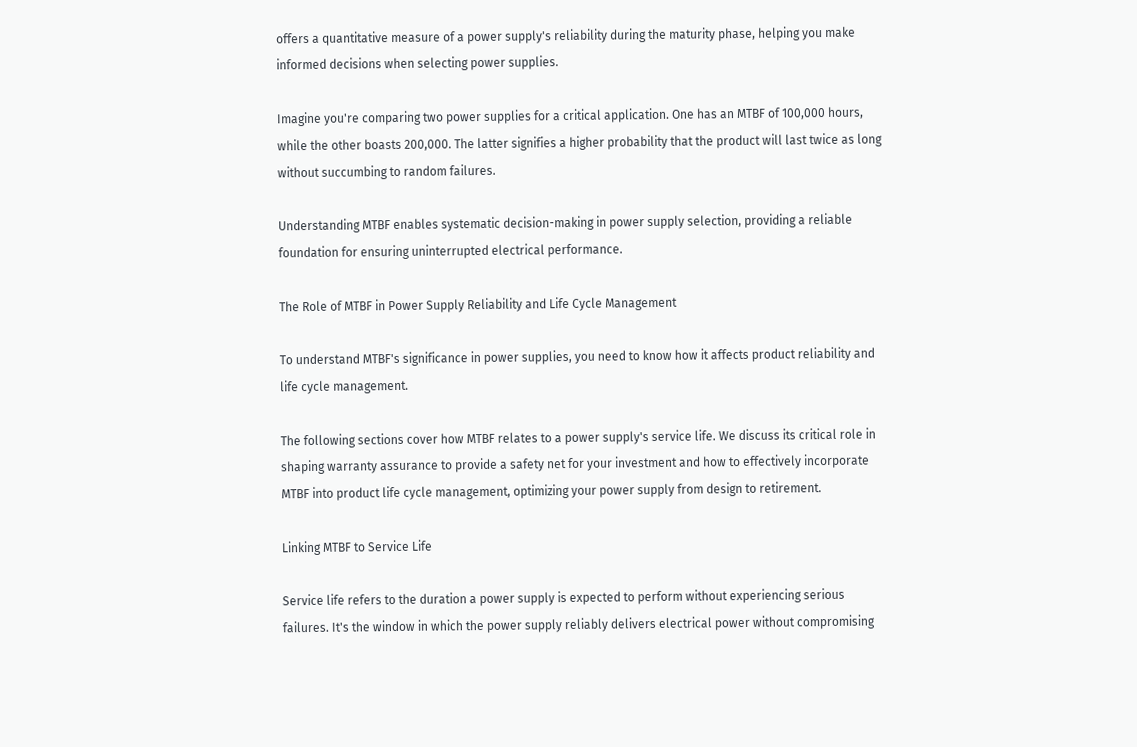offers a quantitative measure of a power supply's reliability during the maturity phase, helping you make informed decisions when selecting power supplies.

Imagine you're comparing two power supplies for a critical application. One has an MTBF of 100,000 hours, while the other boasts 200,000. The latter signifies a higher probability that the product will last twice as long without succumbing to random failures.

Understanding MTBF enables systematic decision-making in power supply selection, providing a reliable foundation for ensuring uninterrupted electrical performance.

The Role of MTBF in Power Supply Reliability and Life Cycle Management

To understand MTBF's significance in power supplies, you need to know how it affects product reliability and life cycle management.

The following sections cover how MTBF relates to a power supply's service life. We discuss its critical role in shaping warranty assurance to provide a safety net for your investment and how to effectively incorporate MTBF into product life cycle management, optimizing your power supply from design to retirement.

Linking MTBF to Service Life

Service life refers to the duration a power supply is expected to perform without experiencing serious failures. It's the window in which the power supply reliably delivers electrical power without compromising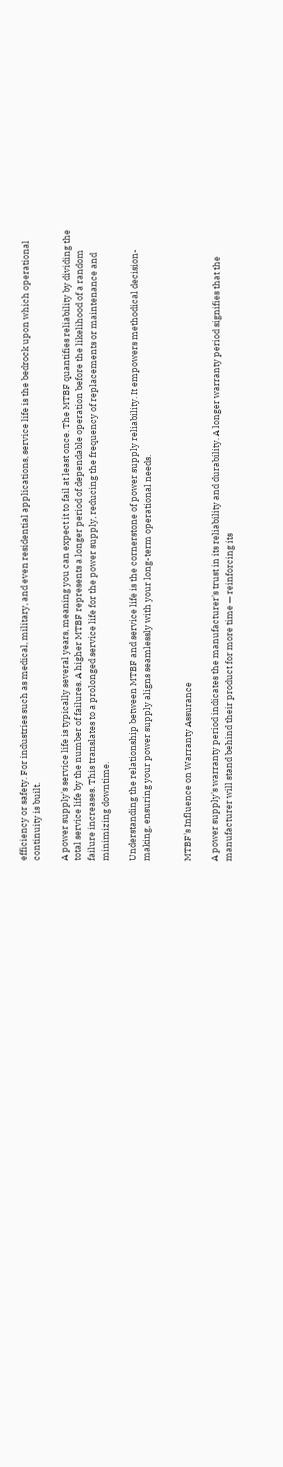efficiency or safety. For industries such as medical, military, and even residential applications, service life is the bedrock upon which operational continuity is built.

A power supply's service life is typically several years, meaning you can expect it to fail at least once. The MTBF quantifies reliability by dividing the total service life by the number of failures. A higher MTBF represents a longer period of dependable operation before the likelihood of a random failure increases. This translates to a prolonged service life for the power supply, reducing the frequency of replacements or maintenance and minimizing downtime.

Understanding the relationship between MTBF and service life is the cornerstone of power supply reliability. It empowers methodical decision-making, ensuring your power supply aligns seamlessly with your long-term operational needs.


MTBF's Influence on Warranty Assurance

A power supply's warranty period indicates the manufacturer's trust in its reliability and durability. A longer warranty period signifies that the manufacturer will stand behind their product for more time — reinforcing its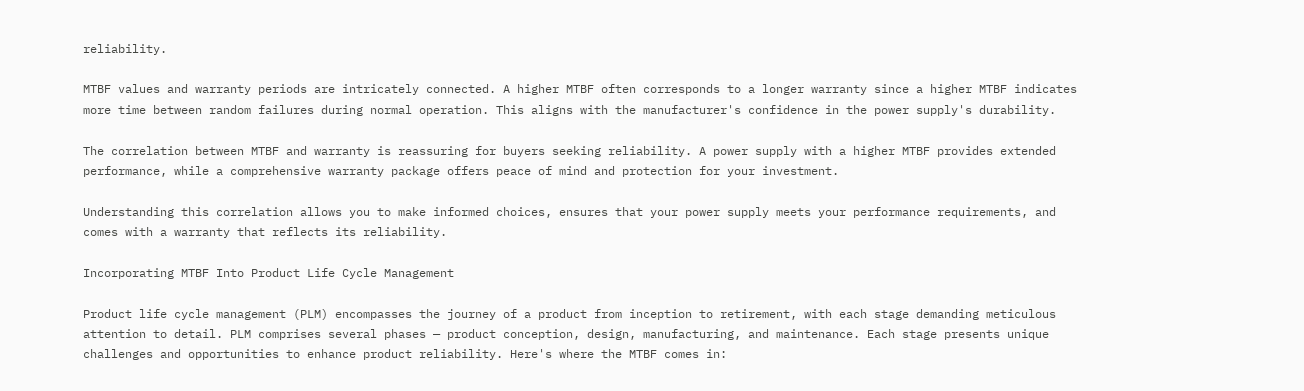reliability.

MTBF values and warranty periods are intricately connected. A higher MTBF often corresponds to a longer warranty since a higher MTBF indicates more time between random failures during normal operation. This aligns with the manufacturer's confidence in the power supply's durability.

The correlation between MTBF and warranty is reassuring for buyers seeking reliability. A power supply with a higher MTBF provides extended performance, while a comprehensive warranty package offers peace of mind and protection for your investment.

Understanding this correlation allows you to make informed choices, ensures that your power supply meets your performance requirements, and comes with a warranty that reflects its reliability.

Incorporating MTBF Into Product Life Cycle Management

Product life cycle management (PLM) encompasses the journey of a product from inception to retirement, with each stage demanding meticulous attention to detail. PLM comprises several phases — product conception, design, manufacturing, and maintenance. Each stage presents unique challenges and opportunities to enhance product reliability. Here's where the MTBF comes in: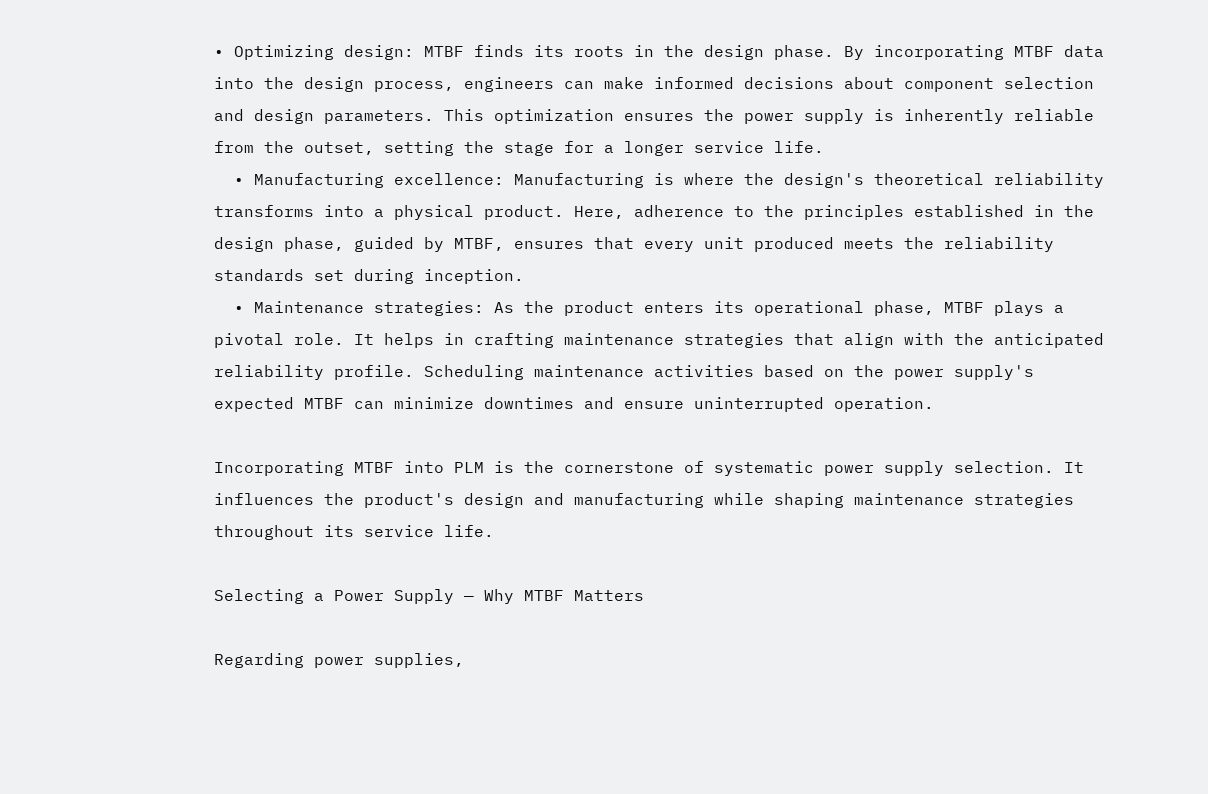• Optimizing design: MTBF finds its roots in the design phase. By incorporating MTBF data into the design process, engineers can make informed decisions about component selection and design parameters. This optimization ensures the power supply is inherently reliable from the outset, setting the stage for a longer service life.
  • Manufacturing excellence: Manufacturing is where the design's theoretical reliability transforms into a physical product. Here, adherence to the principles established in the design phase, guided by MTBF, ensures that every unit produced meets the reliability standards set during inception.
  • Maintenance strategies: As the product enters its operational phase, MTBF plays a pivotal role. It helps in crafting maintenance strategies that align with the anticipated reliability profile. Scheduling maintenance activities based on the power supply's expected MTBF can minimize downtimes and ensure uninterrupted operation.

Incorporating MTBF into PLM is the cornerstone of systematic power supply selection. It influences the product's design and manufacturing while shaping maintenance strategies throughout its service life.

Selecting a Power Supply — Why MTBF Matters

Regarding power supplies,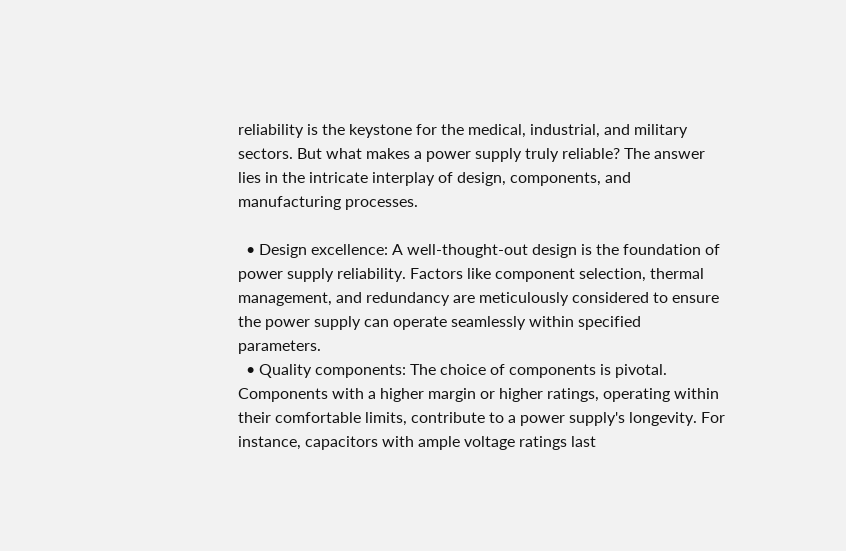reliability is the keystone for the medical, industrial, and military sectors. But what makes a power supply truly reliable? The answer lies in the intricate interplay of design, components, and manufacturing processes.

  • Design excellence: A well-thought-out design is the foundation of power supply reliability. Factors like component selection, thermal management, and redundancy are meticulously considered to ensure the power supply can operate seamlessly within specified parameters.
  • Quality components: The choice of components is pivotal. Components with a higher margin or higher ratings, operating within their comfortable limits, contribute to a power supply's longevity. For instance, capacitors with ample voltage ratings last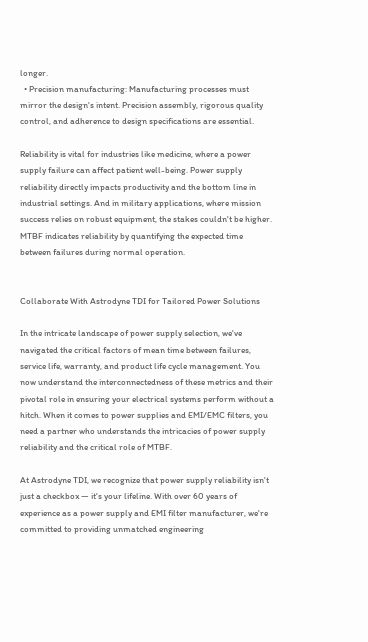longer.
  • Precision manufacturing: Manufacturing processes must mirror the design's intent. Precision assembly, rigorous quality control, and adherence to design specifications are essential.

Reliability is vital for industries like medicine, where a power supply failure can affect patient well-being. Power supply reliability directly impacts productivity and the bottom line in industrial settings. And in military applications, where mission success relies on robust equipment, the stakes couldn't be higher. MTBF indicates reliability by quantifying the expected time between failures during normal operation.


Collaborate With Astrodyne TDI for Tailored Power Solutions

In the intricate landscape of power supply selection, we've navigated the critical factors of mean time between failures, service life, warranty, and product life cycle management. You now understand the interconnectedness of these metrics and their pivotal role in ensuring your electrical systems perform without a hitch. When it comes to power supplies and EMI/EMC filters, you need a partner who understands the intricacies of power supply reliability and the critical role of MTBF.

At Astrodyne TDI, we recognize that power supply reliability isn't just a checkbox — it's your lifeline. With over 60 years of experience as a power supply and EMI filter manufacturer, we're committed to providing unmatched engineering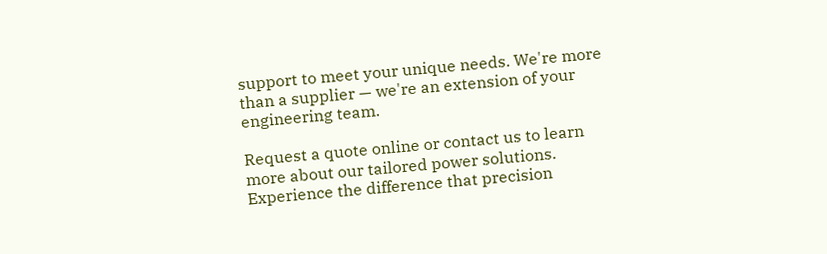support to meet your unique needs. We're more than a supplier — we're an extension of your engineering team.

Request a quote online or contact us to learn more about our tailored power solutions. Experience the difference that precision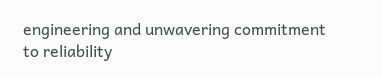engineering and unwavering commitment to reliability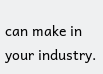can make in your industry.